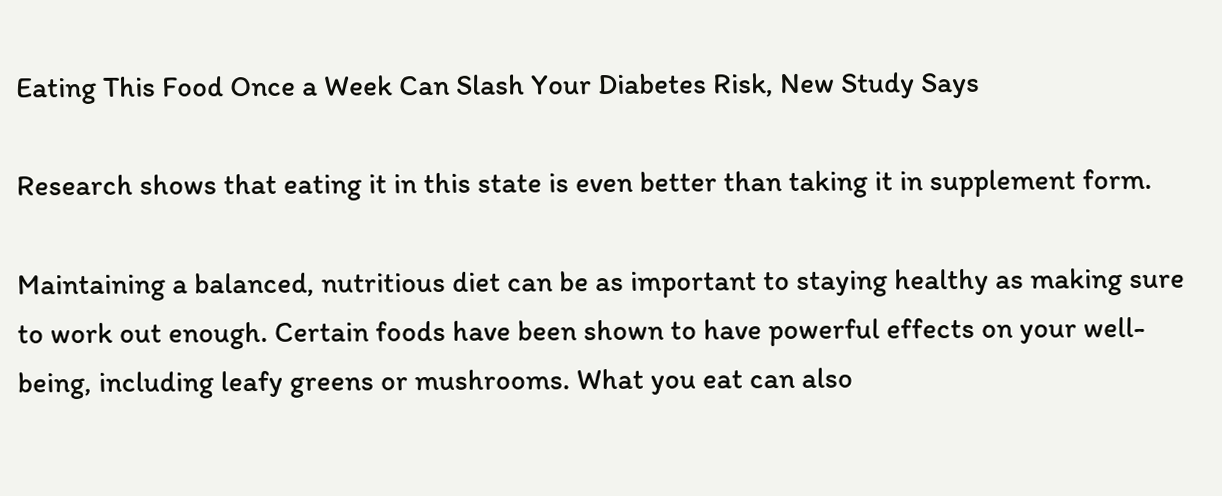Eating This Food Once a Week Can Slash Your Diabetes Risk, New Study Says

Research shows that eating it in this state is even better than taking it in supplement form.

Maintaining a balanced, nutritious diet can be as important to staying healthy as making sure to work out enough. Certain foods have been shown to have powerful effects on your well-being, including leafy greens or mushrooms. What you eat can also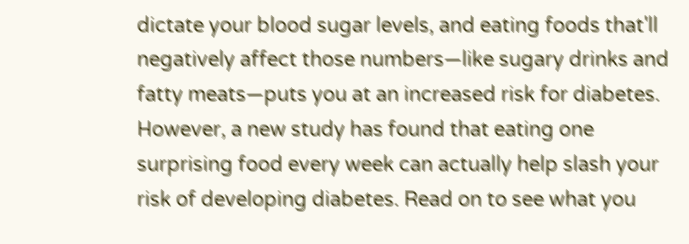dictate your blood sugar levels, and eating foods that'll negatively affect those numbers—like sugary drinks and fatty meats—puts you at an increased risk for diabetes. However, a new study has found that eating one surprising food every week can actually help slash your risk of developing diabetes. Read on to see what you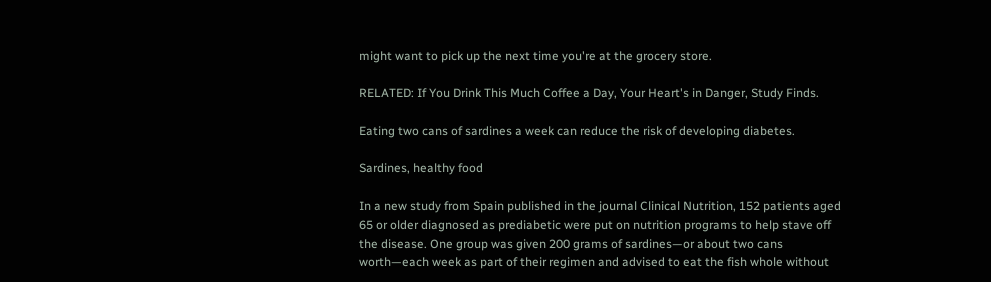might want to pick up the next time you're at the grocery store.

RELATED: If You Drink This Much Coffee a Day, Your Heart's in Danger, Study Finds.

Eating two cans of sardines a week can reduce the risk of developing diabetes.

Sardines, healthy food

In a new study from Spain published in the journal Clinical Nutrition, 152 patients aged 65 or older diagnosed as prediabetic were put on nutrition programs to help stave off the disease. One group was given 200 grams of sardines—or about two cans worth—each week as part of their regimen and advised to eat the fish whole without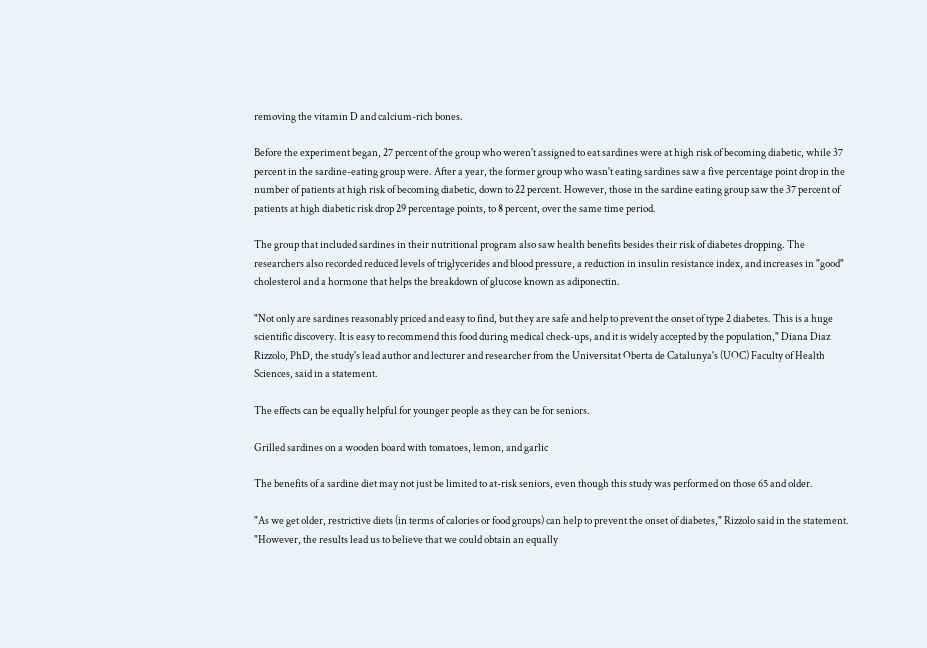removing the vitamin D and calcium-rich bones.

Before the experiment began, 27 percent of the group who weren't assigned to eat sardines were at high risk of becoming diabetic, while 37 percent in the sardine-eating group were. After a year, the former group who wasn't eating sardines saw a five percentage point drop in the number of patients at high risk of becoming diabetic, down to 22 percent. However, those in the sardine eating group saw the 37 percent of patients at high diabetic risk drop 29 percentage points, to 8 percent, over the same time period.

The group that included sardines in their nutritional program also saw health benefits besides their risk of diabetes dropping. The researchers also recorded reduced levels of triglycerides and blood pressure, a reduction in insulin resistance index, and increases in "good" cholesterol and a hormone that helps the breakdown of glucose known as adiponectin.

"Not only are sardines reasonably priced and easy to find, but they are safe and help to prevent the onset of type 2 diabetes. This is a huge scientific discovery. It is easy to recommend this food during medical check-ups, and it is widely accepted by the population," Diana Diaz Rizzolo, PhD, the study's lead author and lecturer and researcher from the Universitat Oberta de Catalunya's (UOC) Faculty of Health Sciences, said in a statement.

The effects can be equally helpful for younger people as they can be for seniors.

Grilled sardines on a wooden board with tomatoes, lemon, and garlic

The benefits of a sardine diet may not just be limited to at-risk seniors, even though this study was performed on those 65 and older.

"As we get older, restrictive diets (in terms of calories or food groups) can help to prevent the onset of diabetes," Rizzolo said in the statement. "However, the results lead us to believe that we could obtain an equally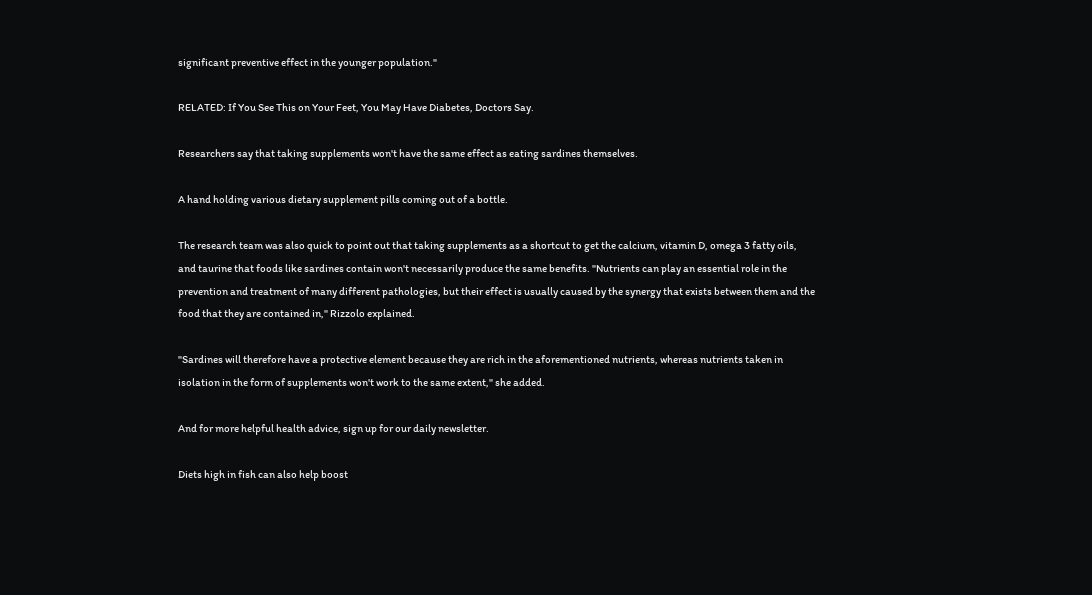significant preventive effect in the younger population."

RELATED: If You See This on Your Feet, You May Have Diabetes, Doctors Say.

Researchers say that taking supplements won't have the same effect as eating sardines themselves.

A hand holding various dietary supplement pills coming out of a bottle.

The research team was also quick to point out that taking supplements as a shortcut to get the calcium, vitamin D, omega 3 fatty oils, and taurine that foods like sardines contain won't necessarily produce the same benefits. "Nutrients can play an essential role in the prevention and treatment of many different pathologies, but their effect is usually caused by the synergy that exists between them and the food that they are contained in," Rizzolo explained.

"Sardines will therefore have a protective element because they are rich in the aforementioned nutrients, whereas nutrients taken in isolation in the form of supplements won't work to the same extent," she added.

And for more helpful health advice, sign up for our daily newsletter.

Diets high in fish can also help boost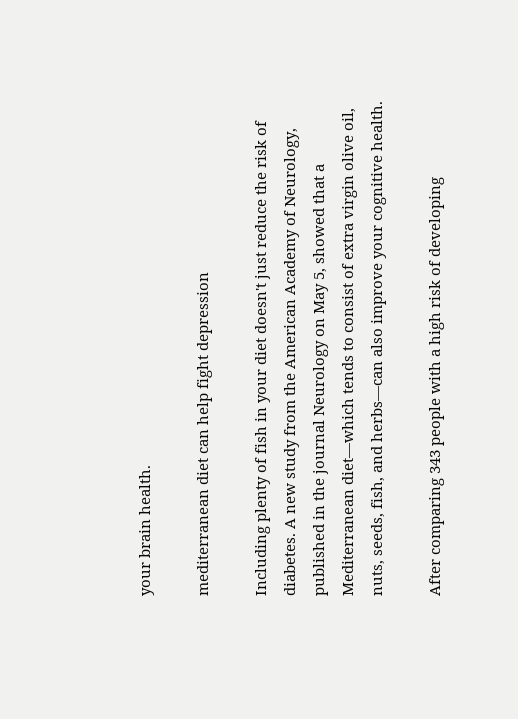your brain health.

mediterranean diet can help fight depression

Including plenty of fish in your diet doesn't just reduce the risk of diabetes. A new study from the American Academy of Neurology, published in the journal Neurology on May 5, showed that a Mediterranean diet—which tends to consist of extra virgin olive oil, nuts, seeds, fish, and herbs—can also improve your cognitive health.

After comparing 343 people with a high risk of developing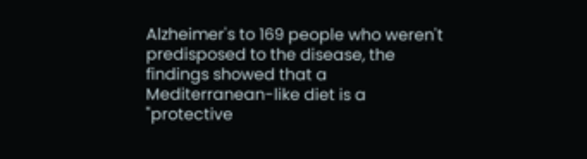Alzheimer's to 169 people who weren't predisposed to the disease, the findings showed that a Mediterranean-like diet is a "protective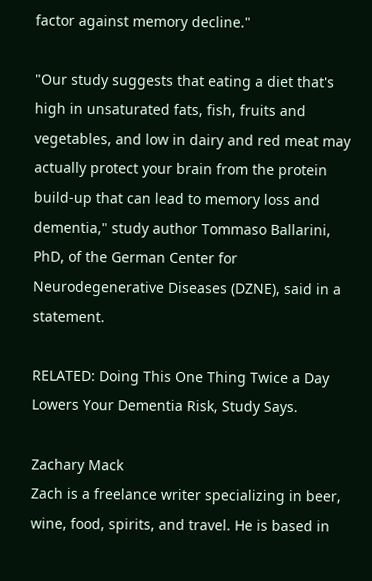factor against memory decline."

"Our study suggests that eating a diet that's high in unsaturated fats, fish, fruits and vegetables, and low in dairy and red meat may actually protect your brain from the protein build-up that can lead to memory loss and dementia," study author Tommaso Ballarini, PhD, of the German Center for Neurodegenerative Diseases (DZNE), said in a statement.

RELATED: Doing This One Thing Twice a Day Lowers Your Dementia Risk, Study Says.

Zachary Mack
Zach is a freelance writer specializing in beer, wine, food, spirits, and travel. He is based in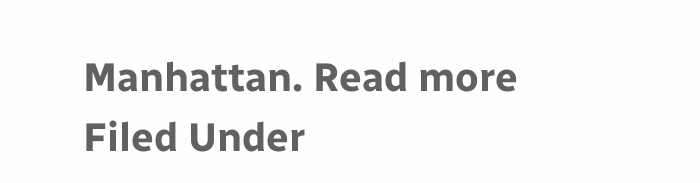Manhattan. Read more
Filed Under